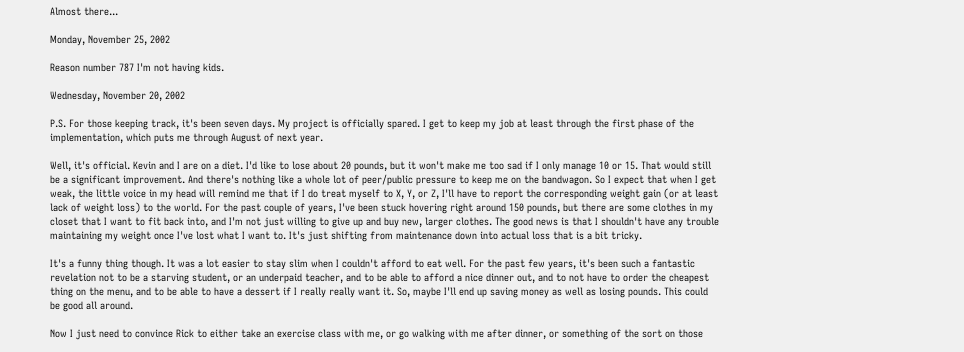Almost there...

Monday, November 25, 2002

Reason number 787 I'm not having kids.

Wednesday, November 20, 2002

P.S. For those keeping track, it's been seven days. My project is officially spared. I get to keep my job at least through the first phase of the implementation, which puts me through August of next year.

Well, it's official. Kevin and I are on a diet. I'd like to lose about 20 pounds, but it won't make me too sad if I only manage 10 or 15. That would still be a significant improvement. And there's nothing like a whole lot of peer/public pressure to keep me on the bandwagon. So I expect that when I get weak, the little voice in my head will remind me that if I do treat myself to X, Y, or Z, I'll have to report the corresponding weight gain (or at least lack of weight loss) to the world. For the past couple of years, I've been stuck hovering right around 150 pounds, but there are some clothes in my closet that I want to fit back into, and I'm not just willing to give up and buy new, larger clothes. The good news is that I shouldn't have any trouble maintaining my weight once I've lost what I want to. It's just shifting from maintenance down into actual loss that is a bit tricky.

It's a funny thing though. It was a lot easier to stay slim when I couldn't afford to eat well. For the past few years, it's been such a fantastic revelation not to be a starving student, or an underpaid teacher, and to be able to afford a nice dinner out, and to not have to order the cheapest thing on the menu, and to be able to have a dessert if I really really want it. So, maybe I'll end up saving money as well as losing pounds. This could be good all around.

Now I just need to convince Rick to either take an exercise class with me, or go walking with me after dinner, or something of the sort on those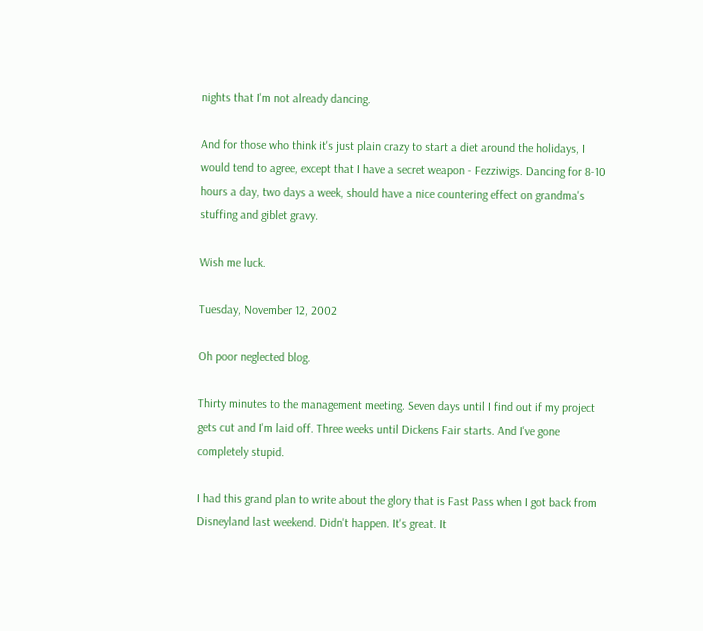nights that I'm not already dancing.

And for those who think it's just plain crazy to start a diet around the holidays, I would tend to agree, except that I have a secret weapon - Fezziwigs. Dancing for 8-10 hours a day, two days a week, should have a nice countering effect on grandma's stuffing and giblet gravy.

Wish me luck.

Tuesday, November 12, 2002

Oh poor neglected blog.

Thirty minutes to the management meeting. Seven days until I find out if my project gets cut and I'm laid off. Three weeks until Dickens Fair starts. And I've gone completely stupid.

I had this grand plan to write about the glory that is Fast Pass when I got back from Disneyland last weekend. Didn't happen. It's great. It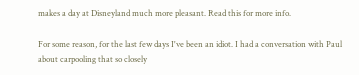makes a day at Disneyland much more pleasant. Read this for more info.

For some reason, for the last few days I've been an idiot. I had a conversation with Paul about carpooling that so closely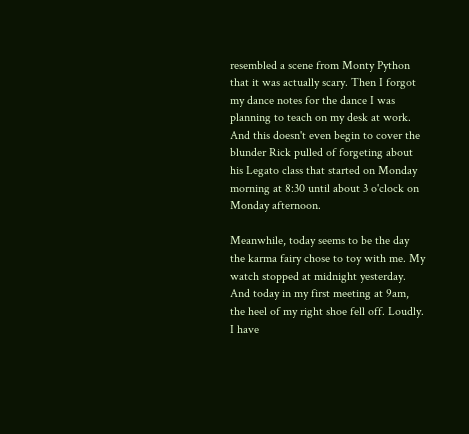resembled a scene from Monty Python that it was actually scary. Then I forgot my dance notes for the dance I was planning to teach on my desk at work. And this doesn't even begin to cover the blunder Rick pulled of forgeting about his Legato class that started on Monday morning at 8:30 until about 3 o'clock on Monday afternoon.

Meanwhile, today seems to be the day the karma fairy chose to toy with me. My watch stopped at midnight yesterday. And today in my first meeting at 9am, the heel of my right shoe fell off. Loudly. I have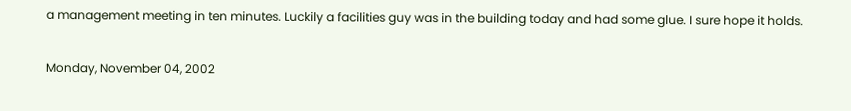a management meeting in ten minutes. Luckily a facilities guy was in the building today and had some glue. I sure hope it holds.

Monday, November 04, 2002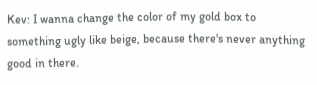Kev: I wanna change the color of my gold box to something ugly like beige, because there's never anything good in there.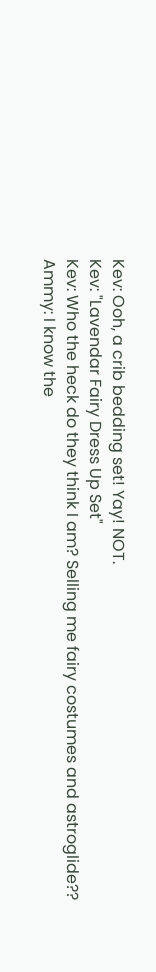Kev: Ooh, a crib bedding set! Yay! NOT.
Kev: "Lavendar Fairy Dress Up Set"
Kev: Who the heck do they think I am? Selling me fairy costumes and astroglide??
Ammy: I know the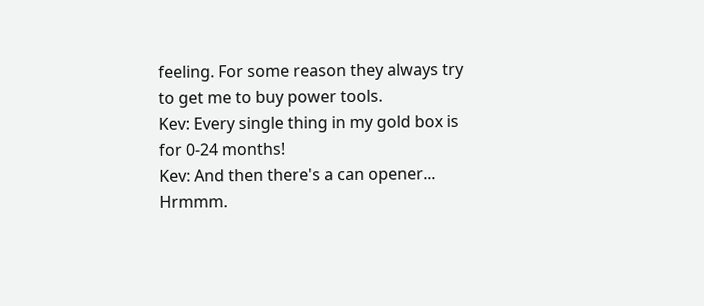feeling. For some reason they always try to get me to buy power tools.
Kev: Every single thing in my gold box is for 0-24 months!
Kev: And then there's a can opener... Hrmmm.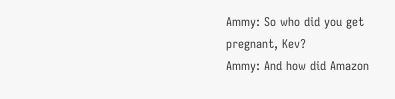Ammy: So who did you get pregnant, Kev?
Ammy: And how did Amazon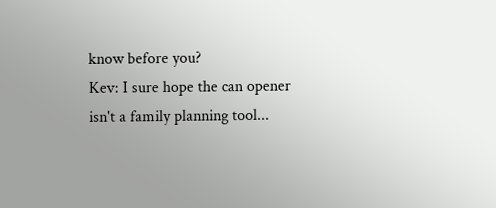know before you?
Kev: I sure hope the can opener isn't a family planning tool...